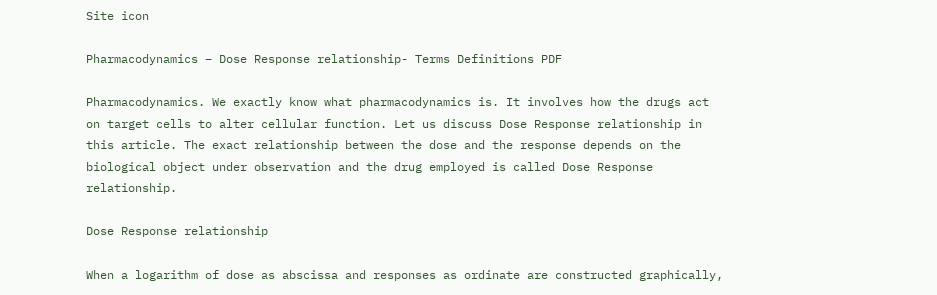Site icon

Pharmacodynamics – Dose Response relationship- Terms Definitions PDF

Pharmacodynamics. We exactly know what pharmacodynamics is. It involves how the drugs act on target cells to alter cellular function. Let us discuss Dose Response relationship in this article. The exact relationship between the dose and the response depends on the biological object under observation and the drug employed is called Dose Response relationship.

Dose Response relationship

When a logarithm of dose as abscissa and responses as ordinate are constructed graphically,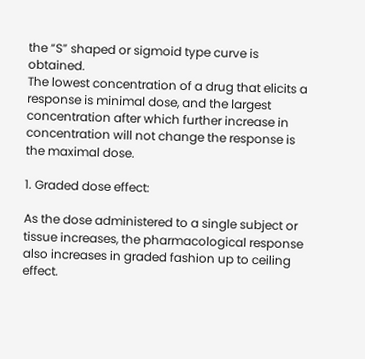the “S” shaped or sigmoid type curve is obtained.
The lowest concentration of a drug that elicits a response is minimal dose, and the largest concentration after which further increase in concentration will not change the response is the maximal dose.

1. Graded dose effect:

As the dose administered to a single subject or tissue increases, the pharmacological response also increases in graded fashion up to ceiling effect.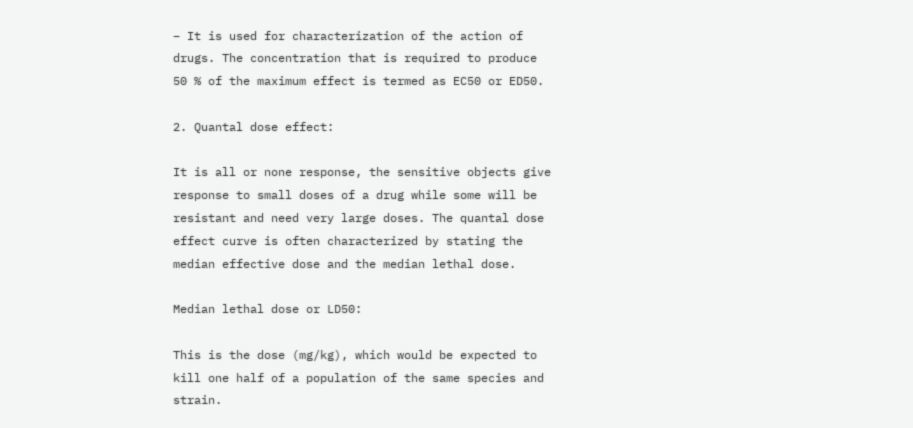– It is used for characterization of the action of drugs. The concentration that is required to produce 50 % of the maximum effect is termed as EC50 or ED50.

2. Quantal dose effect:

It is all or none response, the sensitive objects give response to small doses of a drug while some will be resistant and need very large doses. The quantal dose effect curve is often characterized by stating the median effective dose and the median lethal dose.

Median lethal dose or LD50:

This is the dose (mg/kg), which would be expected to kill one half of a population of the same species and strain.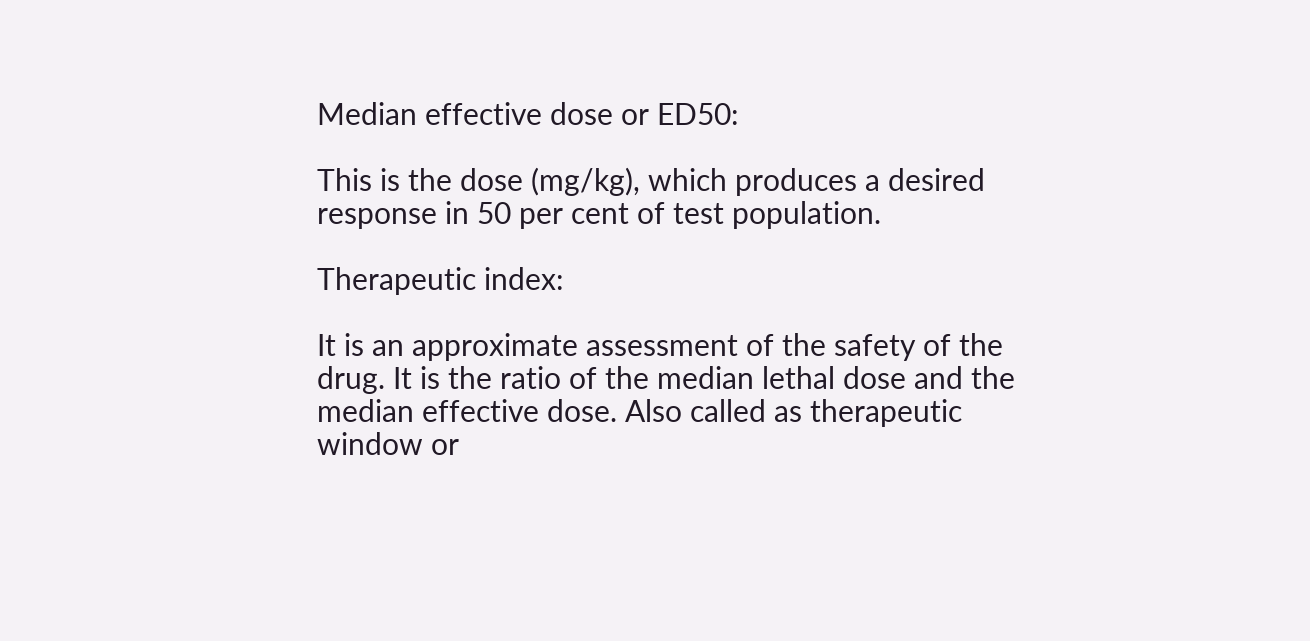Median effective dose or ED50:

This is the dose (mg/kg), which produces a desired response in 50 per cent of test population.

Therapeutic index:

It is an approximate assessment of the safety of the drug. It is the ratio of the median lethal dose and the median effective dose. Also called as therapeutic window or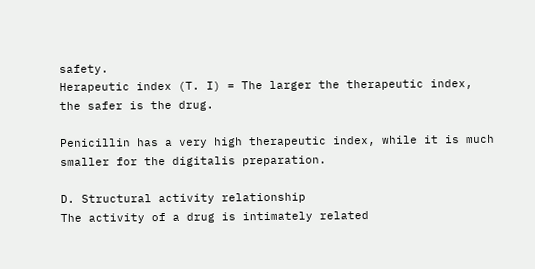safety.
Herapeutic index (T. I) = The larger the therapeutic index, the safer is the drug.

Penicillin has a very high therapeutic index, while it is much smaller for the digitalis preparation.

D. Structural activity relationship
The activity of a drug is intimately related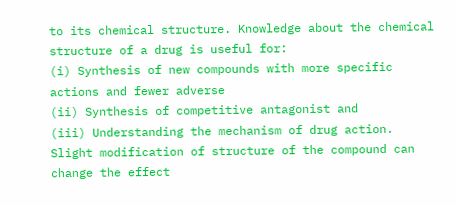to its chemical structure. Knowledge about the chemical structure of a drug is useful for:
(i) Synthesis of new compounds with more specific actions and fewer adverse
(ii) Synthesis of competitive antagonist and
(iii) Understanding the mechanism of drug action.
Slight modification of structure of the compound can change the effect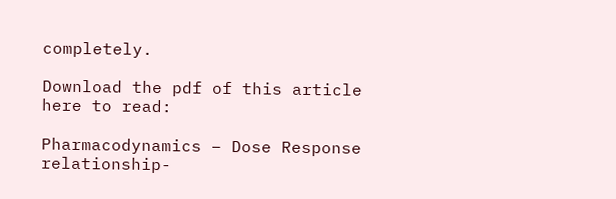completely.

Download the pdf of this article here to read:

Pharmacodynamics – Dose Response relationship-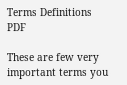Terms Definitions PDF

These are few very important terms you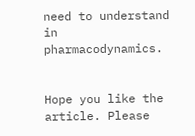need to understand in pharmacodynamics.


Hope you like the article. Please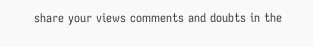share your views comments and doubts in the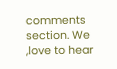comments section. We ,love to hear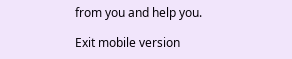from you and help you.

Exit mobile version